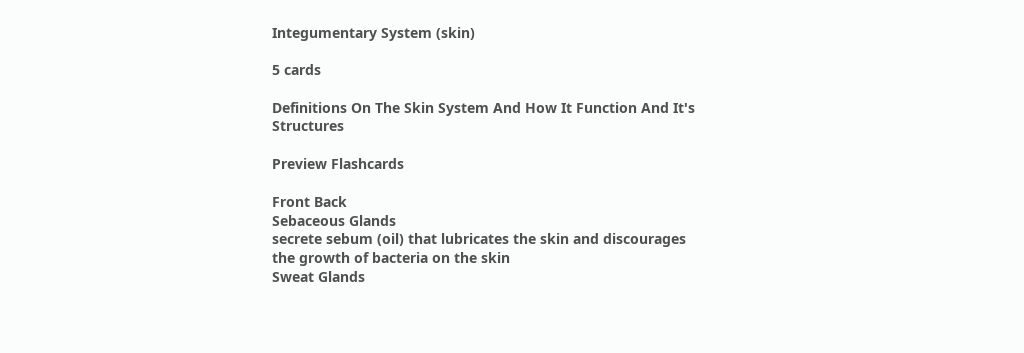Integumentary System (skin)

5 cards

Definitions On The Skin System And How It Function And It's Structures

Preview Flashcards

Front Back
Sebaceous Glands
secrete sebum (oil) that lubricates the skin and discourages the growth of bacteria on the skin
Sweat Glands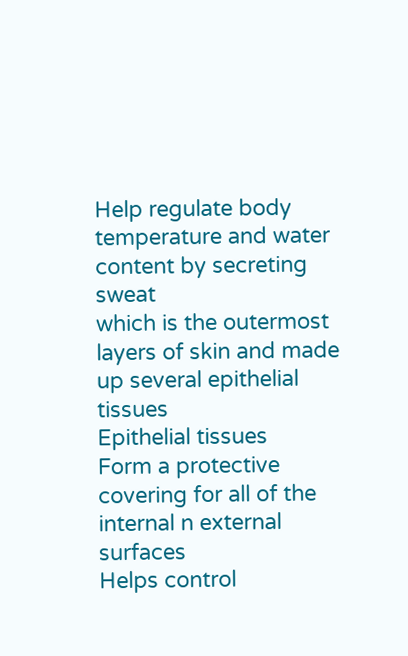Help regulate body temperature and water content by secreting sweat
which is the outermost layers of skin and made up several epithelial tissues
Epithelial tissues
Form a protective covering for all of the internal n external surfaces
Helps control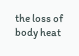the loss of body heat